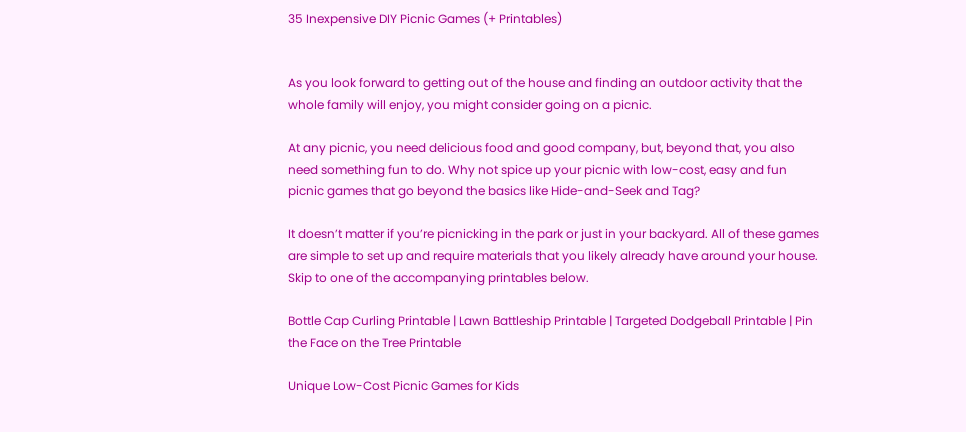35 Inexpensive DIY Picnic Games (+ Printables)


As you look forward to getting out of the house and finding an outdoor activity that the whole family will enjoy, you might consider going on a picnic.

At any picnic, you need delicious food and good company, but, beyond that, you also need something fun to do. Why not spice up your picnic with low-cost, easy and fun picnic games that go beyond the basics like Hide-and-Seek and Tag?

It doesn’t matter if you’re picnicking in the park or just in your backyard. All of these games are simple to set up and require materials that you likely already have around your house. Skip to one of the accompanying printables below.

Bottle Cap Curling Printable | Lawn Battleship Printable | Targeted Dodgeball Printable | Pin the Face on the Tree Printable

Unique Low-Cost Picnic Games for Kids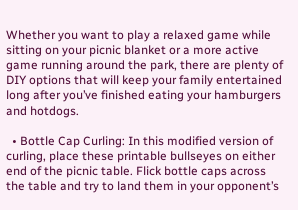Whether you want to play a relaxed game while sitting on your picnic blanket or a more active game running around the park, there are plenty of DIY options that will keep your family entertained long after you’ve finished eating your hamburgers and hotdogs.

  • Bottle Cap Curling: In this modified version of curling, place these printable bullseyes on either end of the picnic table. Flick bottle caps across the table and try to land them in your opponent’s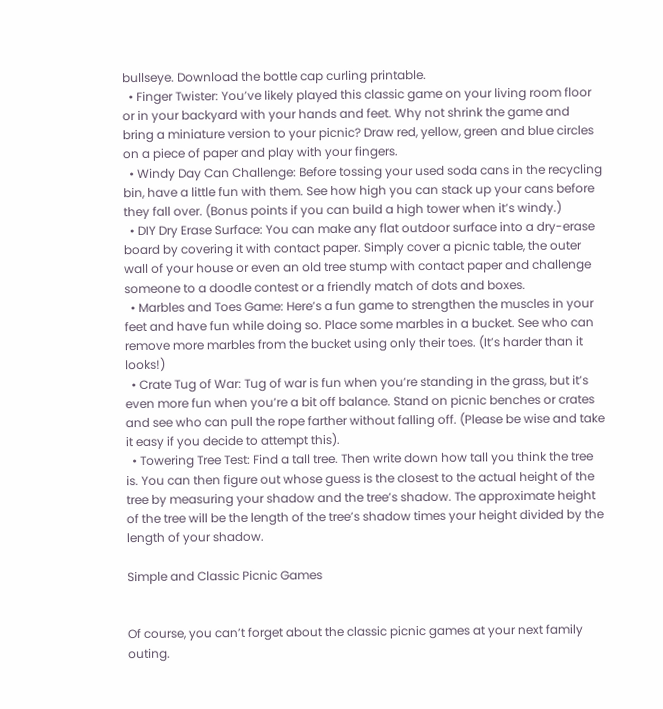bullseye. Download the bottle cap curling printable.
  • Finger Twister: You’ve likely played this classic game on your living room floor or in your backyard with your hands and feet. Why not shrink the game and bring a miniature version to your picnic? Draw red, yellow, green and blue circles on a piece of paper and play with your fingers.
  • Windy Day Can Challenge: Before tossing your used soda cans in the recycling bin, have a little fun with them. See how high you can stack up your cans before they fall over. (Bonus points if you can build a high tower when it’s windy.)
  • DIY Dry Erase Surface: You can make any flat outdoor surface into a dry-erase board by covering it with contact paper. Simply cover a picnic table, the outer wall of your house or even an old tree stump with contact paper and challenge someone to a doodle contest or a friendly match of dots and boxes.
  • Marbles and Toes Game: Here’s a fun game to strengthen the muscles in your feet and have fun while doing so. Place some marbles in a bucket. See who can remove more marbles from the bucket using only their toes. (It’s harder than it looks!)
  • Crate Tug of War: Tug of war is fun when you’re standing in the grass, but it’s even more fun when you’re a bit off balance. Stand on picnic benches or crates and see who can pull the rope farther without falling off. (Please be wise and take it easy if you decide to attempt this).
  • Towering Tree Test: Find a tall tree. Then write down how tall you think the tree is. You can then figure out whose guess is the closest to the actual height of the tree by measuring your shadow and the tree’s shadow. The approximate height of the tree will be the length of the tree’s shadow times your height divided by the length of your shadow.

Simple and Classic Picnic Games


Of course, you can’t forget about the classic picnic games at your next family outing.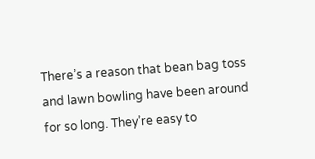There’s a reason that bean bag toss and lawn bowling have been around for so long. They’re easy to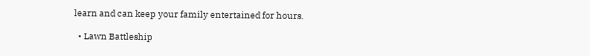learn and can keep your family entertained for hours.

  • Lawn Battleship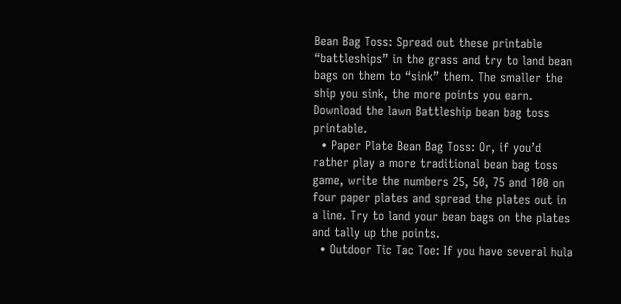Bean Bag Toss: Spread out these printable “battleships” in the grass and try to land bean bags on them to “sink” them. The smaller the ship you sink, the more points you earn. Download the lawn Battleship bean bag toss printable.
  • Paper Plate Bean Bag Toss: Or, if you’d rather play a more traditional bean bag toss game, write the numbers 25, 50, 75 and 100 on four paper plates and spread the plates out in a line. Try to land your bean bags on the plates and tally up the points.
  • Outdoor Tic Tac Toe: If you have several hula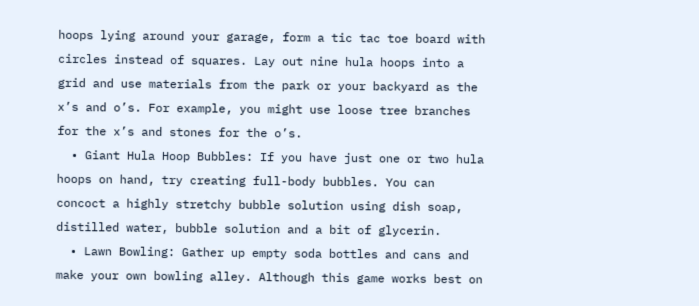hoops lying around your garage, form a tic tac toe board with circles instead of squares. Lay out nine hula hoops into a grid and use materials from the park or your backyard as the x’s and o’s. For example, you might use loose tree branches for the x’s and stones for the o’s.
  • Giant Hula Hoop Bubbles: If you have just one or two hula hoops on hand, try creating full-body bubbles. You can concoct a highly stretchy bubble solution using dish soap, distilled water, bubble solution and a bit of glycerin.
  • Lawn Bowling: Gather up empty soda bottles and cans and make your own bowling alley. Although this game works best on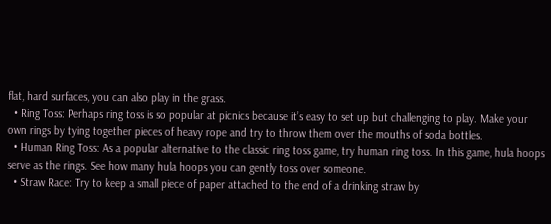flat, hard surfaces, you can also play in the grass.
  • Ring Toss: Perhaps ring toss is so popular at picnics because it’s easy to set up but challenging to play. Make your own rings by tying together pieces of heavy rope and try to throw them over the mouths of soda bottles.
  • Human Ring Toss: As a popular alternative to the classic ring toss game, try human ring toss. In this game, hula hoops serve as the rings. See how many hula hoops you can gently toss over someone.
  • Straw Race: Try to keep a small piece of paper attached to the end of a drinking straw by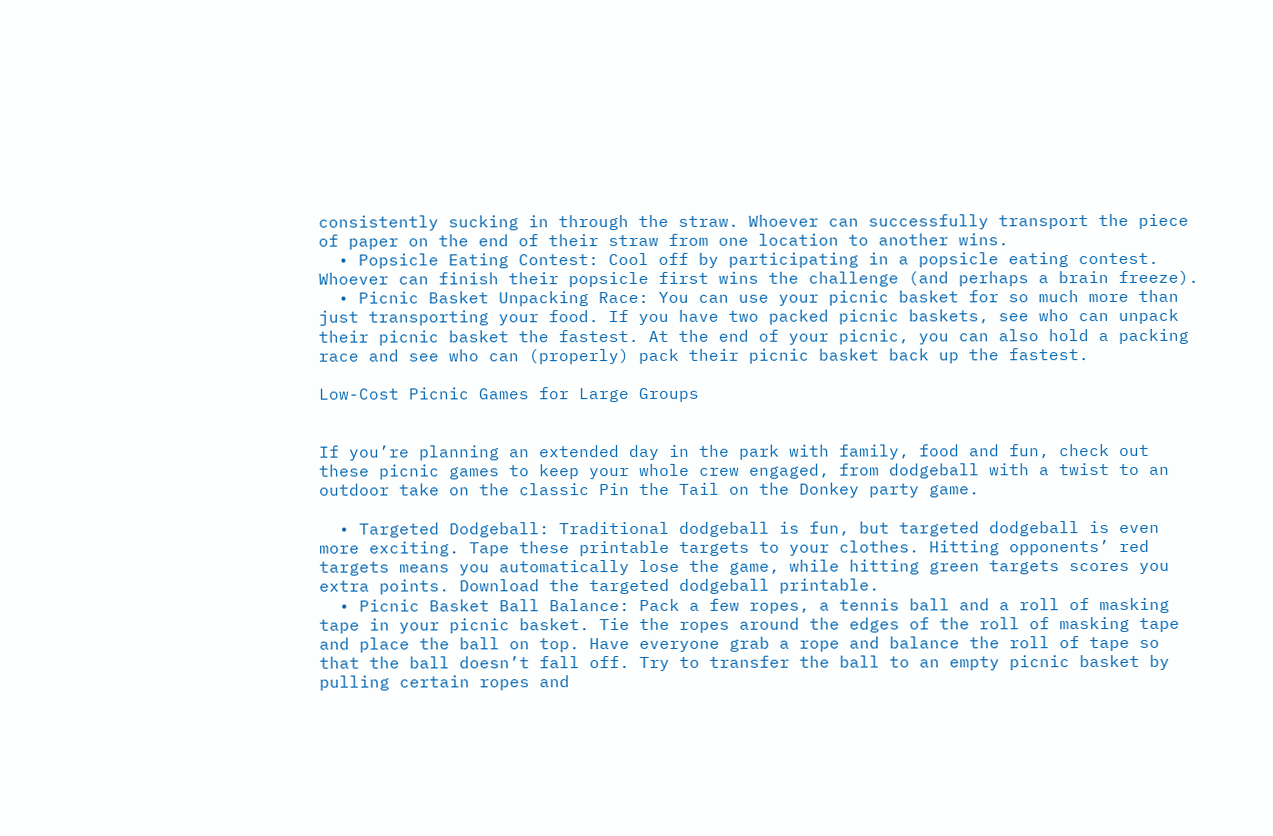consistently sucking in through the straw. Whoever can successfully transport the piece of paper on the end of their straw from one location to another wins.
  • Popsicle Eating Contest: Cool off by participating in a popsicle eating contest. Whoever can finish their popsicle first wins the challenge (and perhaps a brain freeze).
  • Picnic Basket Unpacking Race: You can use your picnic basket for so much more than just transporting your food. If you have two packed picnic baskets, see who can unpack their picnic basket the fastest. At the end of your picnic, you can also hold a packing race and see who can (properly) pack their picnic basket back up the fastest.

Low-Cost Picnic Games for Large Groups


If you’re planning an extended day in the park with family, food and fun, check out these picnic games to keep your whole crew engaged, from dodgeball with a twist to an outdoor take on the classic Pin the Tail on the Donkey party game.

  • Targeted Dodgeball: Traditional dodgeball is fun, but targeted dodgeball is even more exciting. Tape these printable targets to your clothes. Hitting opponents’ red targets means you automatically lose the game, while hitting green targets scores you extra points. Download the targeted dodgeball printable.
  • Picnic Basket Ball Balance: Pack a few ropes, a tennis ball and a roll of masking tape in your picnic basket. Tie the ropes around the edges of the roll of masking tape and place the ball on top. Have everyone grab a rope and balance the roll of tape so that the ball doesn’t fall off. Try to transfer the ball to an empty picnic basket by pulling certain ropes and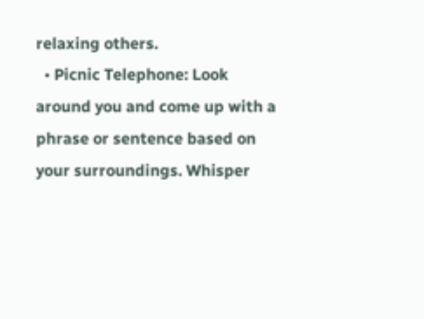relaxing others.
  • Picnic Telephone: Look around you and come up with a phrase or sentence based on your surroundings. Whisper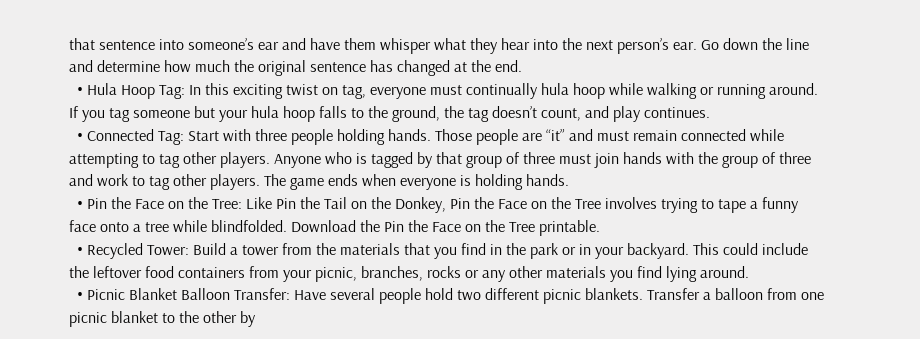that sentence into someone’s ear and have them whisper what they hear into the next person’s ear. Go down the line and determine how much the original sentence has changed at the end.
  • Hula Hoop Tag: In this exciting twist on tag, everyone must continually hula hoop while walking or running around. If you tag someone but your hula hoop falls to the ground, the tag doesn’t count, and play continues.
  • Connected Tag: Start with three people holding hands. Those people are “it” and must remain connected while attempting to tag other players. Anyone who is tagged by that group of three must join hands with the group of three and work to tag other players. The game ends when everyone is holding hands.
  • Pin the Face on the Tree: Like Pin the Tail on the Donkey, Pin the Face on the Tree involves trying to tape a funny face onto a tree while blindfolded. Download the Pin the Face on the Tree printable.
  • Recycled Tower: Build a tower from the materials that you find in the park or in your backyard. This could include the leftover food containers from your picnic, branches, rocks or any other materials you find lying around.
  • Picnic Blanket Balloon Transfer: Have several people hold two different picnic blankets. Transfer a balloon from one picnic blanket to the other by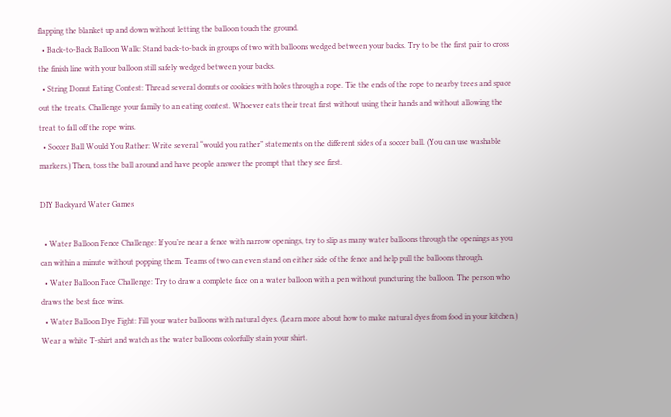flapping the blanket up and down without letting the balloon touch the ground.
  • Back-to-Back Balloon Walk: Stand back-to-back in groups of two with balloons wedged between your backs. Try to be the first pair to cross the finish line with your balloon still safely wedged between your backs.
  • String Donut Eating Contest: Thread several donuts or cookies with holes through a rope. Tie the ends of the rope to nearby trees and space out the treats. Challenge your family to an eating contest. Whoever eats their treat first without using their hands and without allowing the treat to fall off the rope wins.
  • Soccer Ball Would You Rather: Write several “would you rather” statements on the different sides of a soccer ball. (You can use washable markers.) Then, toss the ball around and have people answer the prompt that they see first.

DIY Backyard Water Games

  • Water Balloon Fence Challenge: If you’re near a fence with narrow openings, try to slip as many water balloons through the openings as you can within a minute without popping them. Teams of two can even stand on either side of the fence and help pull the balloons through.
  • Water Balloon Face Challenge: Try to draw a complete face on a water balloon with a pen without puncturing the balloon. The person who draws the best face wins.
  • Water Balloon Dye Fight: Fill your water balloons with natural dyes. (Learn more about how to make natural dyes from food in your kitchen.) Wear a white T-shirt and watch as the water balloons colorfully stain your shirt.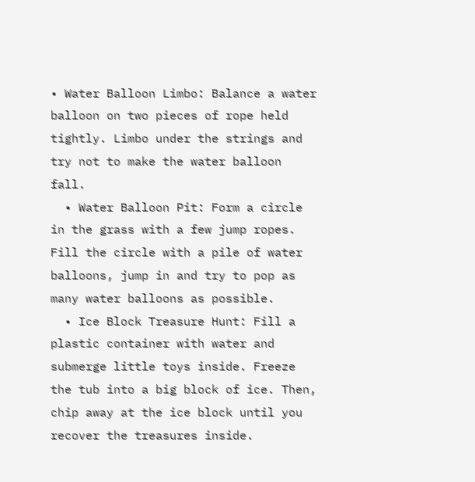• Water Balloon Limbo: Balance a water balloon on two pieces of rope held tightly. Limbo under the strings and try not to make the water balloon fall.
  • Water Balloon Pit: Form a circle in the grass with a few jump ropes. Fill the circle with a pile of water balloons, jump in and try to pop as many water balloons as possible.
  • Ice Block Treasure Hunt: Fill a plastic container with water and submerge little toys inside. Freeze the tub into a big block of ice. Then, chip away at the ice block until you recover the treasures inside.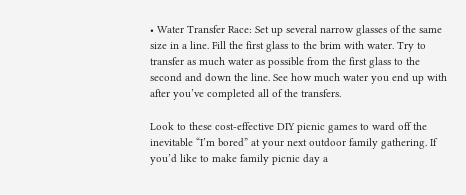• Water Transfer Race: Set up several narrow glasses of the same size in a line. Fill the first glass to the brim with water. Try to transfer as much water as possible from the first glass to the second and down the line. See how much water you end up with after you’ve completed all of the transfers.

Look to these cost-effective DIY picnic games to ward off the inevitable “I’m bored” at your next outdoor family gathering. If you’d like to make family picnic day a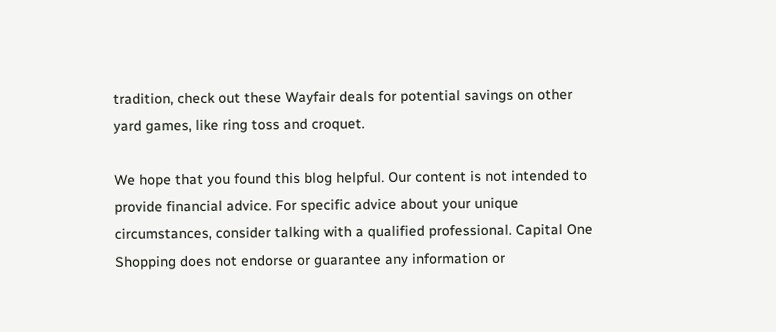tradition, check out these Wayfair deals for potential savings on other yard games, like ring toss and croquet.

We hope that you found this blog helpful. Our content is not intended to provide financial advice. For specific advice about your unique circumstances, consider talking with a qualified professional. Capital One Shopping does not endorse or guarantee any information or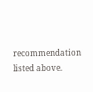recommendation listed above.